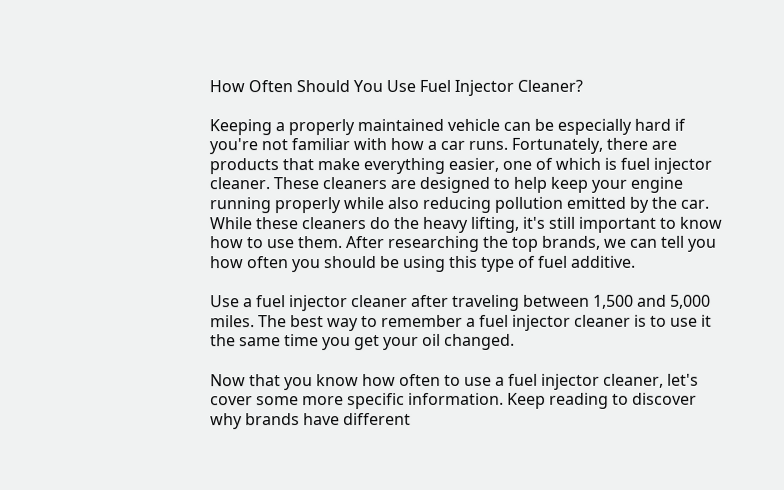How Often Should You Use Fuel Injector Cleaner?

Keeping a properly maintained vehicle can be especially hard if you're not familiar with how a car runs. Fortunately, there are products that make everything easier, one of which is fuel injector cleaner. These cleaners are designed to help keep your engine running properly while also reducing pollution emitted by the car. While these cleaners do the heavy lifting, it's still important to know how to use them. After researching the top brands, we can tell you how often you should be using this type of fuel additive.

Use a fuel injector cleaner after traveling between 1,500 and 5,000 miles. The best way to remember a fuel injector cleaner is to use it the same time you get your oil changed.

Now that you know how often to use a fuel injector cleaner, let's cover some more specific information. Keep reading to discover why brands have different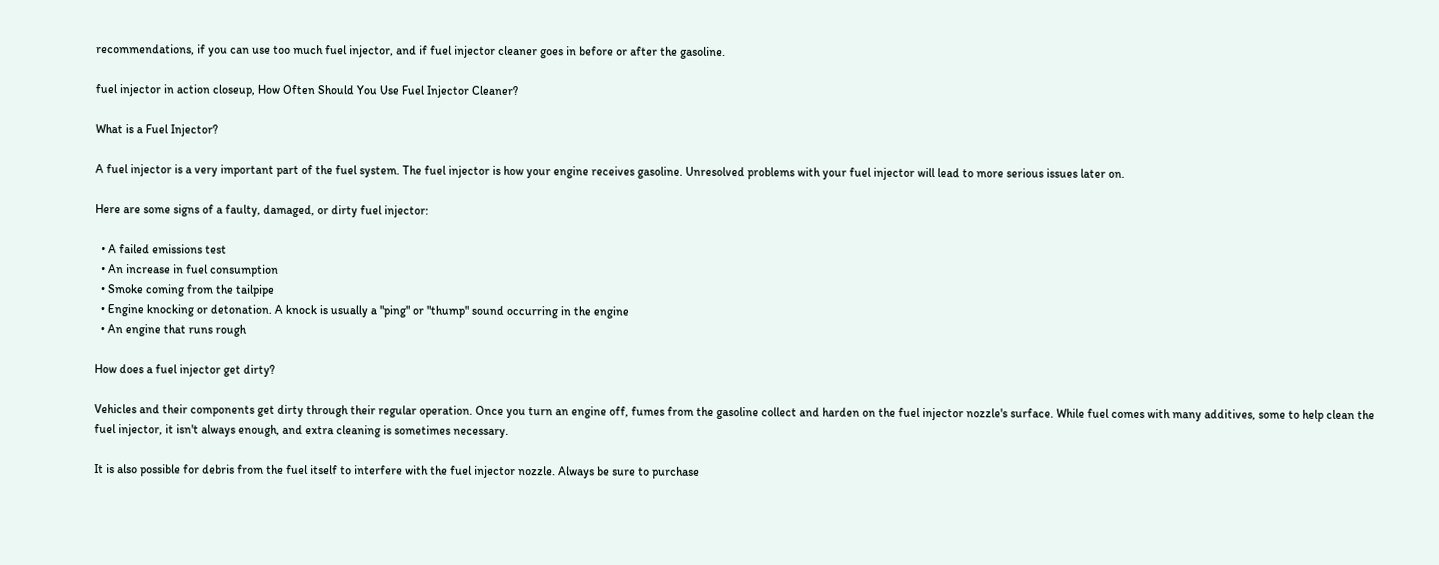recommendations, if you can use too much fuel injector, and if fuel injector cleaner goes in before or after the gasoline.

fuel injector in action closeup, How Often Should You Use Fuel Injector Cleaner?

What is a Fuel Injector?

A fuel injector is a very important part of the fuel system. The fuel injector is how your engine receives gasoline. Unresolved problems with your fuel injector will lead to more serious issues later on.

Here are some signs of a faulty, damaged, or dirty fuel injector:

  • A failed emissions test
  • An increase in fuel consumption
  • Smoke coming from the tailpipe
  • Engine knocking or detonation. A knock is usually a "ping" or "thump" sound occurring in the engine
  • An engine that runs rough

How does a fuel injector get dirty?

Vehicles and their components get dirty through their regular operation. Once you turn an engine off, fumes from the gasoline collect and harden on the fuel injector nozzle's surface. While fuel comes with many additives, some to help clean the fuel injector, it isn't always enough, and extra cleaning is sometimes necessary.

It is also possible for debris from the fuel itself to interfere with the fuel injector nozzle. Always be sure to purchase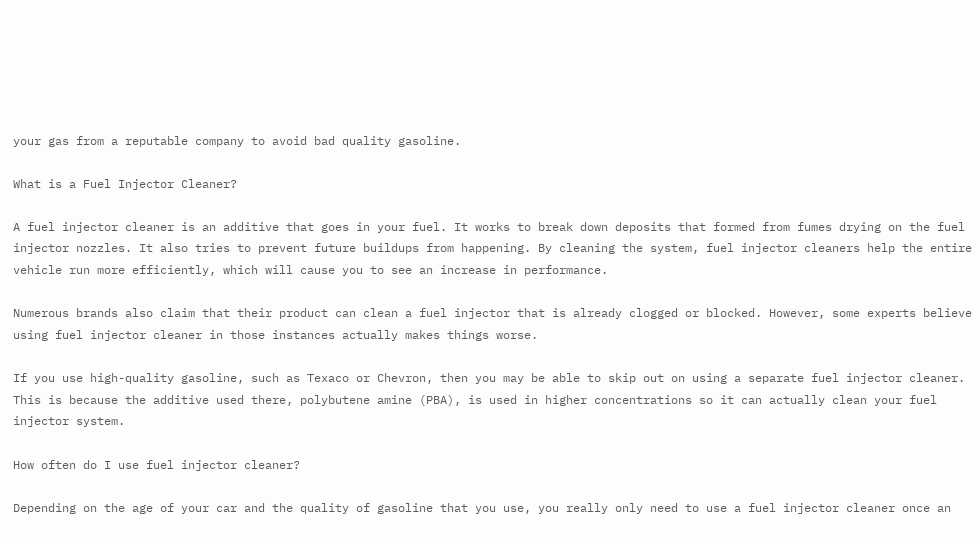your gas from a reputable company to avoid bad quality gasoline.

What is a Fuel Injector Cleaner?

A fuel injector cleaner is an additive that goes in your fuel. It works to break down deposits that formed from fumes drying on the fuel injector nozzles. It also tries to prevent future buildups from happening. By cleaning the system, fuel injector cleaners help the entire vehicle run more efficiently, which will cause you to see an increase in performance.

Numerous brands also claim that their product can clean a fuel injector that is already clogged or blocked. However, some experts believe using fuel injector cleaner in those instances actually makes things worse.

If you use high-quality gasoline, such as Texaco or Chevron, then you may be able to skip out on using a separate fuel injector cleaner. This is because the additive used there, polybutene amine (PBA), is used in higher concentrations so it can actually clean your fuel injector system.

How often do I use fuel injector cleaner?

Depending on the age of your car and the quality of gasoline that you use, you really only need to use a fuel injector cleaner once an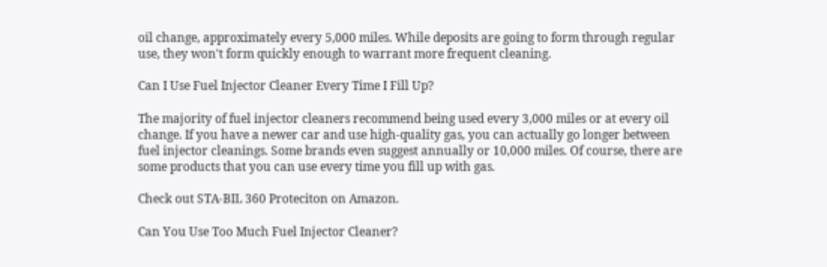oil change, approximately every 5,000 miles. While deposits are going to form through regular use, they won't form quickly enough to warrant more frequent cleaning.

Can I Use Fuel Injector Cleaner Every Time I Fill Up?

The majority of fuel injector cleaners recommend being used every 3,000 miles or at every oil change. If you have a newer car and use high-quality gas, you can actually go longer between fuel injector cleanings. Some brands even suggest annually or 10,000 miles. Of course, there are some products that you can use every time you fill up with gas.

Check out STA-BIL 360 Proteciton on Amazon.

Can You Use Too Much Fuel Injector Cleaner?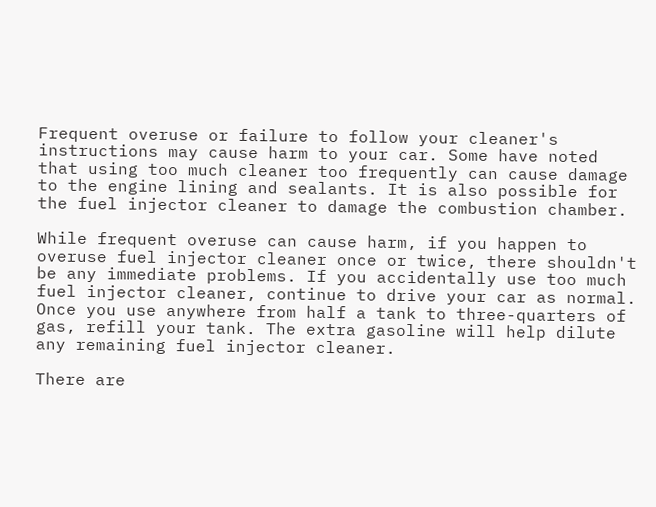Frequent overuse or failure to follow your cleaner's instructions may cause harm to your car. Some have noted that using too much cleaner too frequently can cause damage to the engine lining and sealants. It is also possible for the fuel injector cleaner to damage the combustion chamber.

While frequent overuse can cause harm, if you happen to overuse fuel injector cleaner once or twice, there shouldn't be any immediate problems. If you accidentally use too much fuel injector cleaner, continue to drive your car as normal. Once you use anywhere from half a tank to three-quarters of gas, refill your tank. The extra gasoline will help dilute any remaining fuel injector cleaner.

There are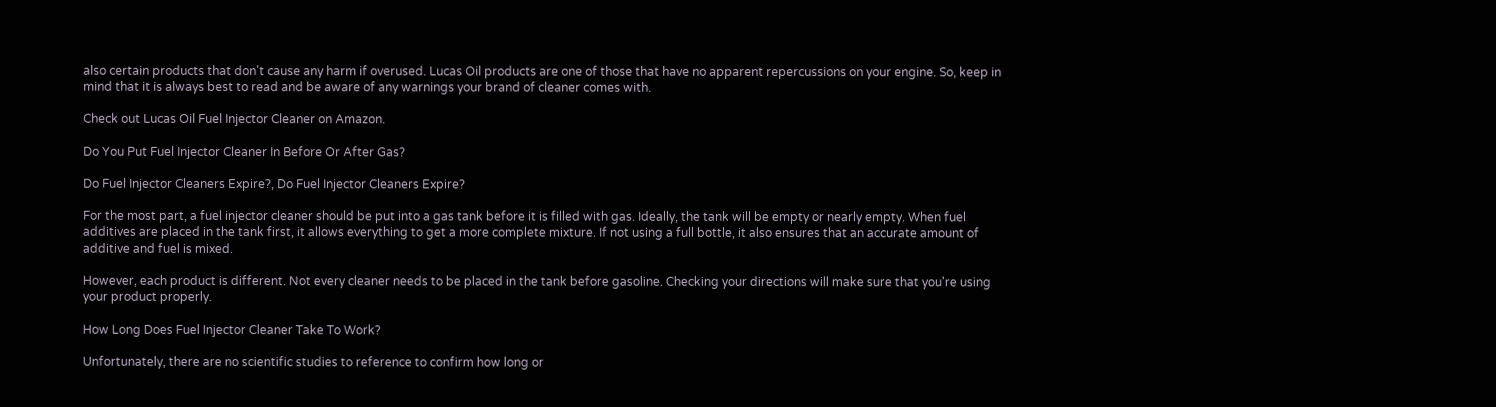also certain products that don't cause any harm if overused. Lucas Oil products are one of those that have no apparent repercussions on your engine. So, keep in mind that it is always best to read and be aware of any warnings your brand of cleaner comes with.

Check out Lucas Oil Fuel Injector Cleaner on Amazon.

Do You Put Fuel Injector Cleaner In Before Or After Gas?

Do Fuel Injector Cleaners Expire?, Do Fuel Injector Cleaners Expire?

For the most part, a fuel injector cleaner should be put into a gas tank before it is filled with gas. Ideally, the tank will be empty or nearly empty. When fuel additives are placed in the tank first, it allows everything to get a more complete mixture. If not using a full bottle, it also ensures that an accurate amount of additive and fuel is mixed.

However, each product is different. Not every cleaner needs to be placed in the tank before gasoline. Checking your directions will make sure that you're using your product properly.

How Long Does Fuel Injector Cleaner Take To Work?

Unfortunately, there are no scientific studies to reference to confirm how long or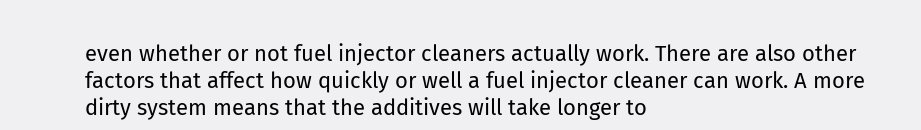even whether or not fuel injector cleaners actually work. There are also other factors that affect how quickly or well a fuel injector cleaner can work. A more dirty system means that the additives will take longer to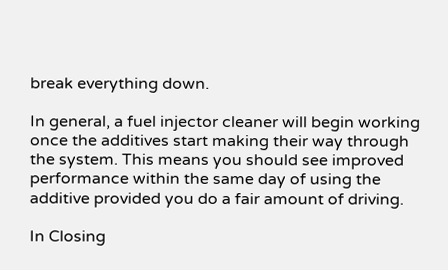break everything down.

In general, a fuel injector cleaner will begin working once the additives start making their way through the system. This means you should see improved performance within the same day of using the additive provided you do a fair amount of driving.

In Closing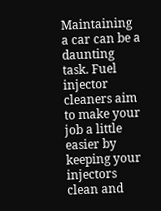Maintaining a car can be a daunting task. Fuel injector cleaners aim to make your job a little easier by keeping your injectors clean and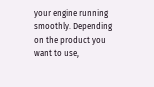your engine running smoothly. Depending on the product you want to use,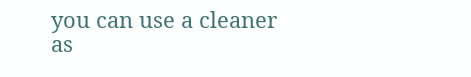you can use a cleaner as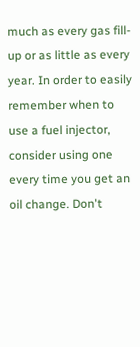much as every gas fill-up or as little as every year. In order to easily remember when to use a fuel injector, consider using one every time you get an oil change. Don't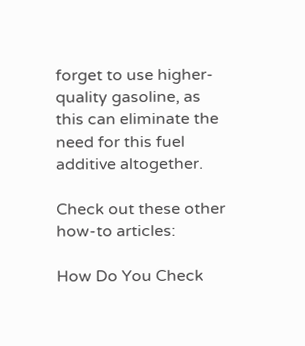forget to use higher-quality gasoline, as this can eliminate the need for this fuel additive altogether.

Check out these other how-to articles:

How Do You Check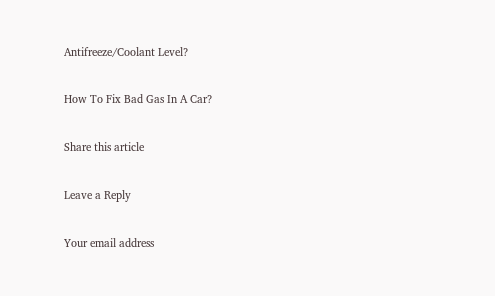Antifreeze/Coolant Level?

How To Fix Bad Gas In A Car?

Share this article

Leave a Reply

Your email address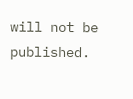will not be published.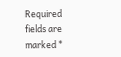Required fields are marked *